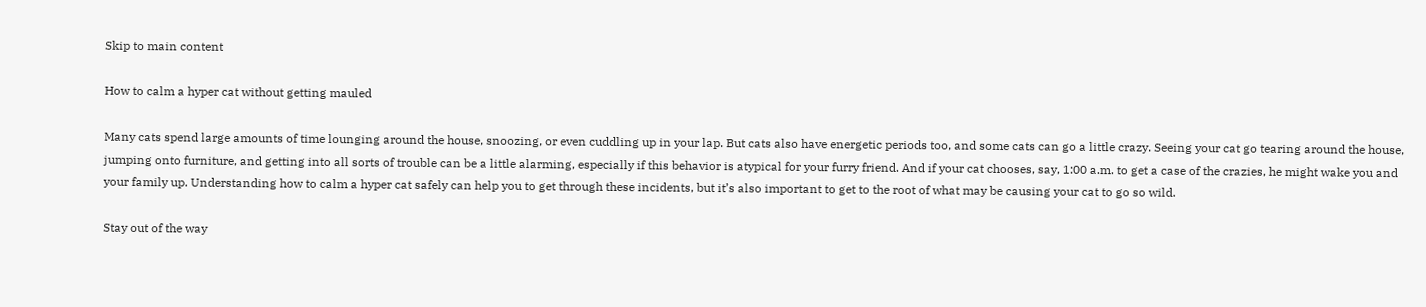Skip to main content

How to calm a hyper cat without getting mauled

Many cats spend large amounts of time lounging around the house, snoozing, or even cuddling up in your lap. But cats also have energetic periods too, and some cats can go a little crazy. Seeing your cat go tearing around the house, jumping onto furniture, and getting into all sorts of trouble can be a little alarming, especially if this behavior is atypical for your furry friend. And if your cat chooses, say, 1:00 a.m. to get a case of the crazies, he might wake you and your family up. Understanding how to calm a hyper cat safely can help you to get through these incidents, but it’s also important to get to the root of what may be causing your cat to go so wild.

Stay out of the way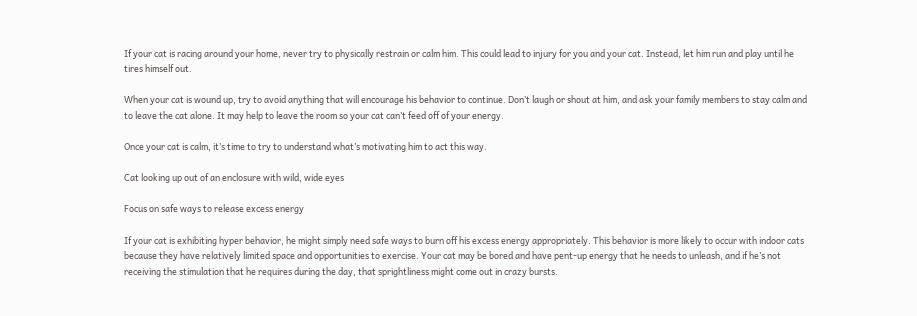If your cat is racing around your home, never try to physically restrain or calm him. This could lead to injury for you and your cat. Instead, let him run and play until he tires himself out.

When your cat is wound up, try to avoid anything that will encourage his behavior to continue. Don’t laugh or shout at him, and ask your family members to stay calm and to leave the cat alone. It may help to leave the room so your cat can’t feed off of your energy.

Once your cat is calm, it’s time to try to understand what’s motivating him to act this way.

Cat looking up out of an enclosure with wild, wide eyes

Focus on safe ways to release excess energy

If your cat is exhibiting hyper behavior, he might simply need safe ways to burn off his excess energy appropriately. This behavior is more likely to occur with indoor cats because they have relatively limited space and opportunities to exercise. Your cat may be bored and have pent-up energy that he needs to unleash, and if he’s not receiving the stimulation that he requires during the day, that sprightliness might come out in crazy bursts.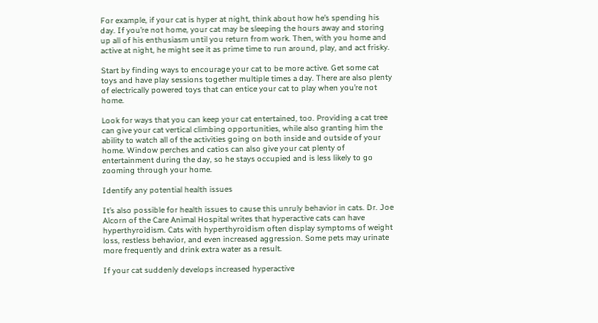For example, if your cat is hyper at night, think about how he’s spending his day. If you’re not home, your cat may be sleeping the hours away and storing up all of his enthusiasm until you return from work. Then, with you home and active at night, he might see it as prime time to run around, play, and act frisky.

Start by finding ways to encourage your cat to be more active. Get some cat toys and have play sessions together multiple times a day. There are also plenty of electrically powered toys that can entice your cat to play when you’re not home.

Look for ways that you can keep your cat entertained, too. Providing a cat tree can give your cat vertical climbing opportunities, while also granting him the ability to watch all of the activities going on both inside and outside of your home. Window perches and catios can also give your cat plenty of entertainment during the day, so he stays occupied and is less likely to go zooming through your home.

Identify any potential health issues

It’s also possible for health issues to cause this unruly behavior in cats. Dr. Joe Alcorn of the Care Animal Hospital writes that hyperactive cats can have hyperthyroidism. Cats with hyperthyroidism often display symptoms of weight loss, restless behavior, and even increased aggression. Some pets may urinate more frequently and drink extra water as a result.

If your cat suddenly develops increased hyperactive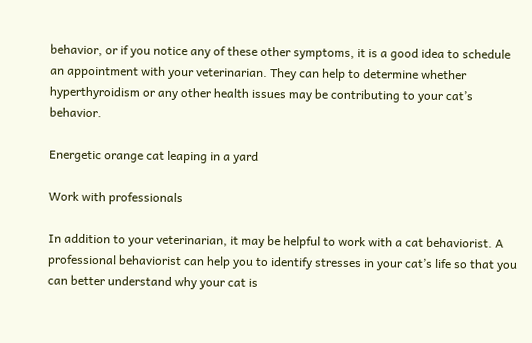behavior, or if you notice any of these other symptoms, it is a good idea to schedule an appointment with your veterinarian. They can help to determine whether hyperthyroidism or any other health issues may be contributing to your cat’s behavior.

Energetic orange cat leaping in a yard

Work with professionals

In addition to your veterinarian, it may be helpful to work with a cat behaviorist. A professional behaviorist can help you to identify stresses in your cat’s life so that you can better understand why your cat is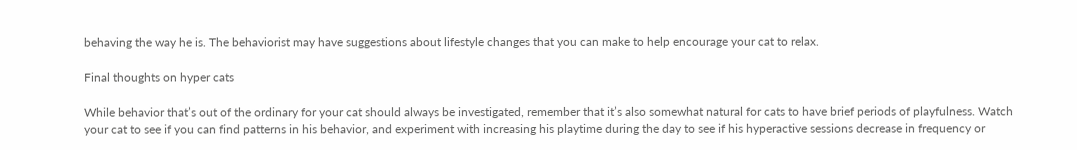behaving the way he is. The behaviorist may have suggestions about lifestyle changes that you can make to help encourage your cat to relax.

Final thoughts on hyper cats

While behavior that’s out of the ordinary for your cat should always be investigated, remember that it’s also somewhat natural for cats to have brief periods of playfulness. Watch your cat to see if you can find patterns in his behavior, and experiment with increasing his playtime during the day to see if his hyperactive sessions decrease in frequency or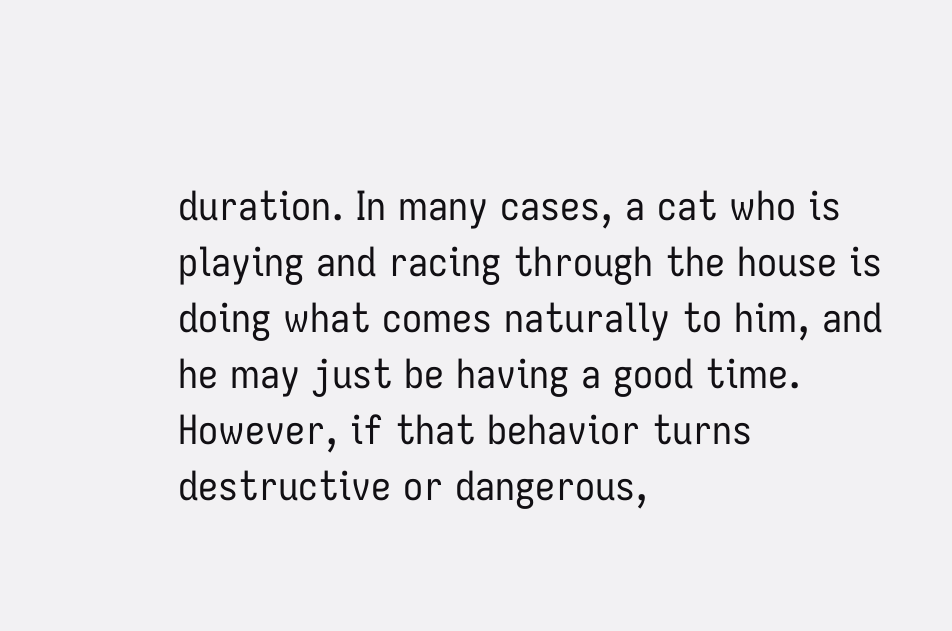duration. In many cases, a cat who is playing and racing through the house is doing what comes naturally to him, and he may just be having a good time. However, if that behavior turns destructive or dangerous,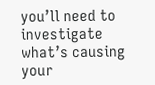you’ll need to investigate what’s causing your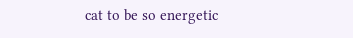cat to be so energetic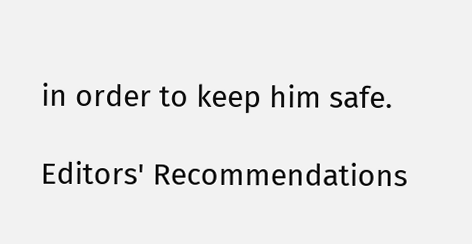in order to keep him safe.

Editors' Recommendations